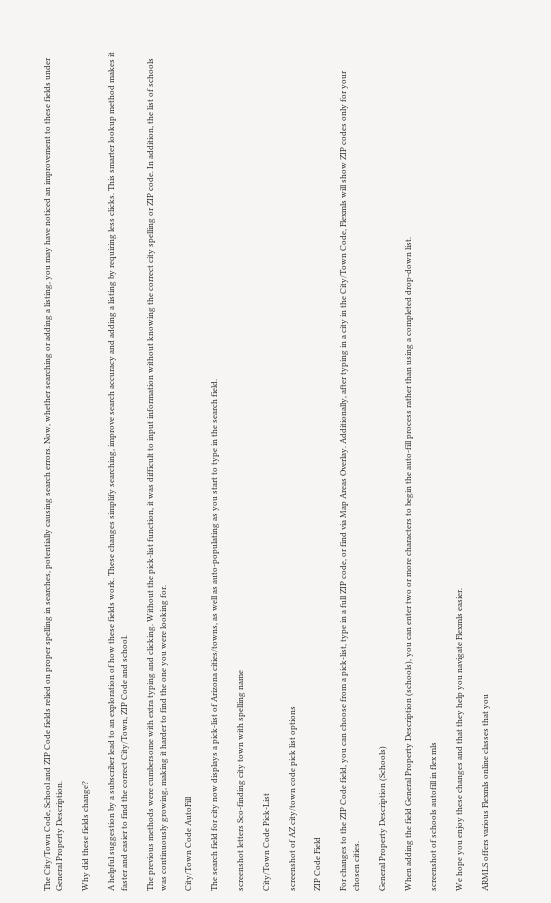The City/Town Code, School and ZIP Code fields relied on proper spelling in searches, potentially causing search errors. Now, whether searching or adding a listing, you may have noticed an improvement to these fields under General Property Description.

Why did these fields change?

A helpful suggestion by a subscriber lead to an exploration of how these fields work. These changes simplify searching, improve search accuracy and adding a listing by requiring less clicks. This smarter lookup method makes it faster and easier to find the correct City/Town, ZIP Code and school.

The previous methods were cumbersome with extra typing and clicking. Without the pick-list function, it was difficult to input information without knowing the correct city spelling or ZIP code. In addition, the list of schools was continuously growing, making it harder to find the one you were looking for.

City/Town Code AutoFill

The search field for city now displays a pick-list of Arizona cities/towns, as well as auto-populating as you start to type in the search field.

screenshot letters Sco-finding city town with spelling name

City/Town Code Pick-List

screenshot of AZ city/town code pick list options

ZIP Code Field

For changes to the ZIP Code field, you can choose from a pick-list, type in a full ZIP code, or find via Map Areas Overlay. Additionally, after typing in a city in the City/Town Code, Flexmls will show ZIP codes only for your chosen cities.

General Property Description (Schools)

When adding the field General Property Description (schools), you can enter two or more characters to begin the auto-fill process rather than using a completed drop-down list.

screenshot of schools autofill in flex mls

We hope you enjoy these changes and that they help you navigate Flexmls easier.

ARMLS offers various Flexmls online classes that you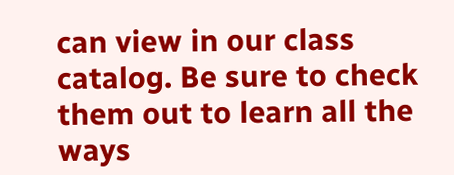can view in our class catalog. Be sure to check them out to learn all the ways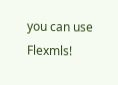you can use Flexmls!